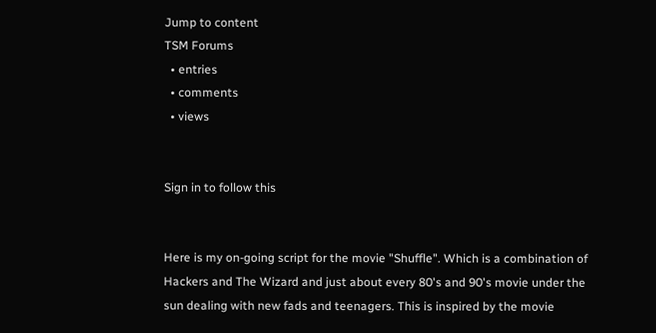Jump to content
TSM Forums
  • entries
  • comments
  • views


Sign in to follow this


Here is my on-going script for the movie "Shuffle". Which is a combination of Hackers and The Wizard and just about every 80's and 90's movie under the sun dealing with new fads and teenagers. This is inspired by the movie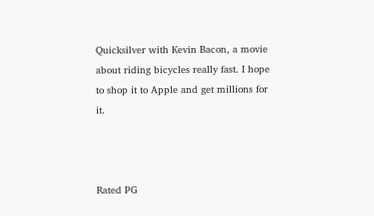Quicksilver with Kevin Bacon, a movie about riding bicycles really fast. I hope to shop it to Apple and get millions for it.



Rated PG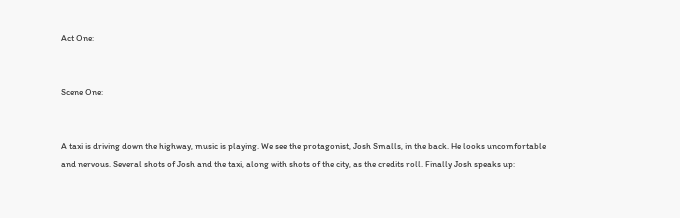Act One:


Scene One:


A taxi is driving down the highway, music is playing. We see the protagonist, Josh Smalls, in the back. He looks uncomfortable and nervous. Several shots of Josh and the taxi, along with shots of the city, as the credits roll. Finally Josh speaks up: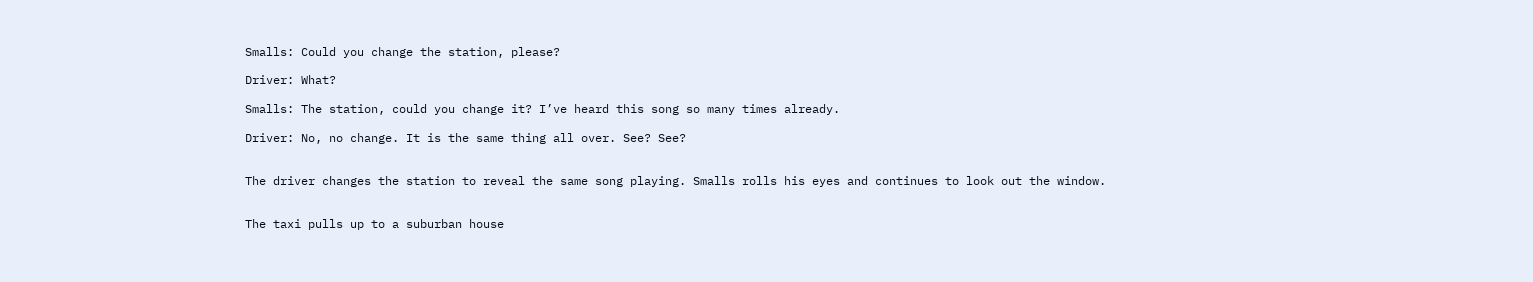Smalls: Could you change the station, please?

Driver: What?

Smalls: The station, could you change it? I’ve heard this song so many times already.

Driver: No, no change. It is the same thing all over. See? See?


The driver changes the station to reveal the same song playing. Smalls rolls his eyes and continues to look out the window.


The taxi pulls up to a suburban house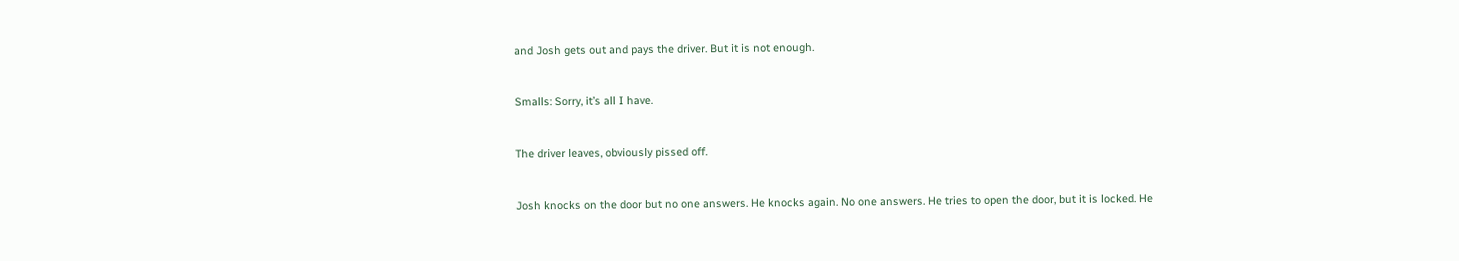and Josh gets out and pays the driver. But it is not enough.


Smalls: Sorry, it’s all I have.


The driver leaves, obviously pissed off.


Josh knocks on the door but no one answers. He knocks again. No one answers. He tries to open the door, but it is locked. He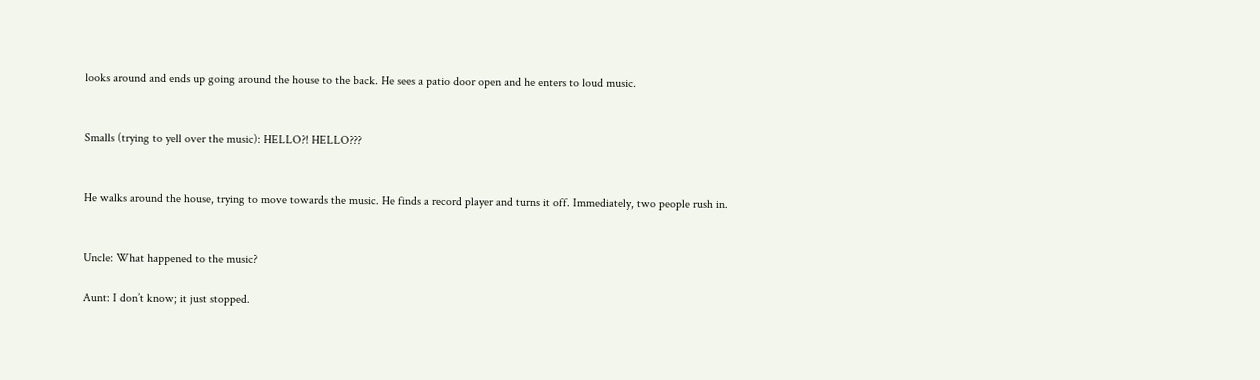looks around and ends up going around the house to the back. He sees a patio door open and he enters to loud music.


Smalls (trying to yell over the music): HELLO?! HELLO???


He walks around the house, trying to move towards the music. He finds a record player and turns it off. Immediately, two people rush in.


Uncle: What happened to the music?

Aunt: I don’t know; it just stopped.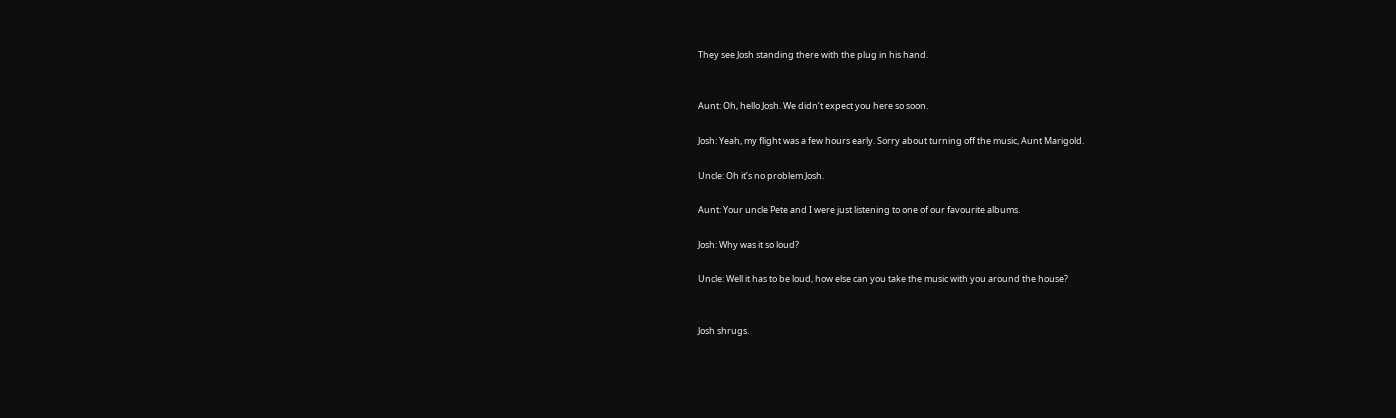They see Josh standing there with the plug in his hand.


Aunt: Oh, hello Josh. We didn’t expect you here so soon.

Josh: Yeah, my flight was a few hours early. Sorry about turning off the music, Aunt Marigold.

Uncle: Oh it’s no problem Josh.

Aunt: Your uncle Pete and I were just listening to one of our favourite albums.

Josh: Why was it so loud?

Uncle: Well it has to be loud, how else can you take the music with you around the house?


Josh shrugs.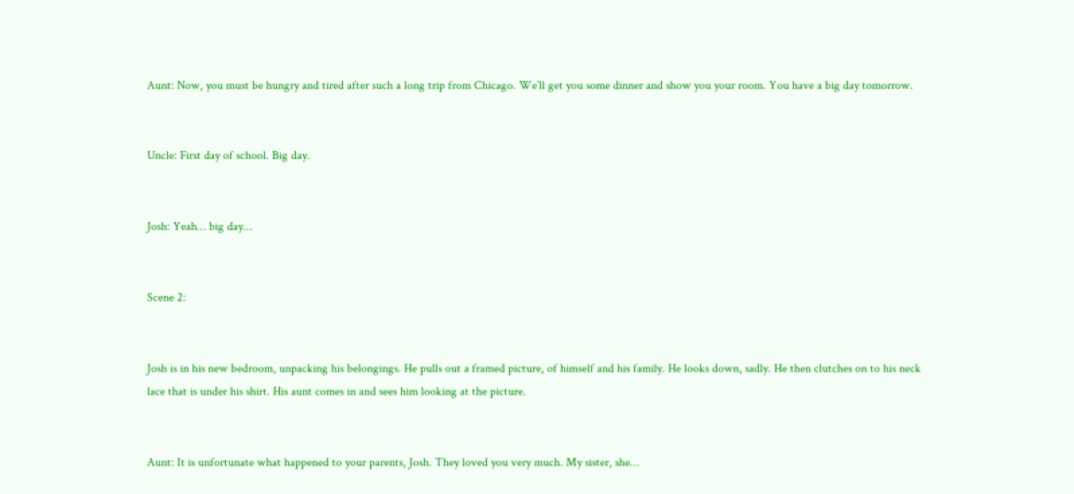Aunt: Now, you must be hungry and tired after such a long trip from Chicago. We’ll get you some dinner and show you your room. You have a big day tomorrow.


Uncle: First day of school. Big day.


Josh: Yeah… big day…


Scene 2:


Josh is in his new bedroom, unpacking his belongings. He pulls out a framed picture, of himself and his family. He looks down, sadly. He then clutches on to his neck lace that is under his shirt. His aunt comes in and sees him looking at the picture.


Aunt: It is unfortunate what happened to your parents, Josh. They loved you very much. My sister, she…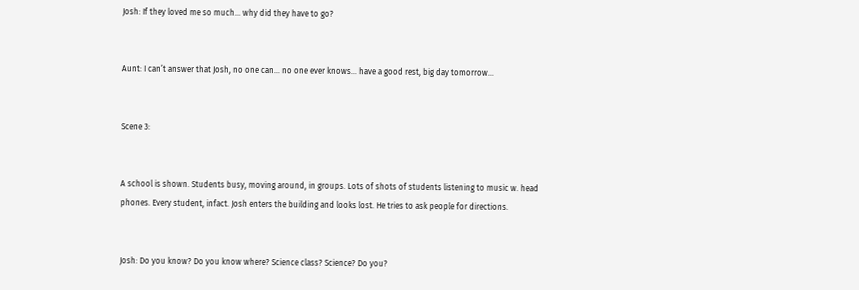Josh: If they loved me so much… why did they have to go?


Aunt: I can’t answer that Josh, no one can... no one ever knows… have a good rest, big day tomorrow…


Scene 3:


A school is shown. Students busy, moving around, in groups. Lots of shots of students listening to music w. head phones. Every student, infact. Josh enters the building and looks lost. He tries to ask people for directions.


Josh: Do you know? Do you know where? Science class? Science? Do you?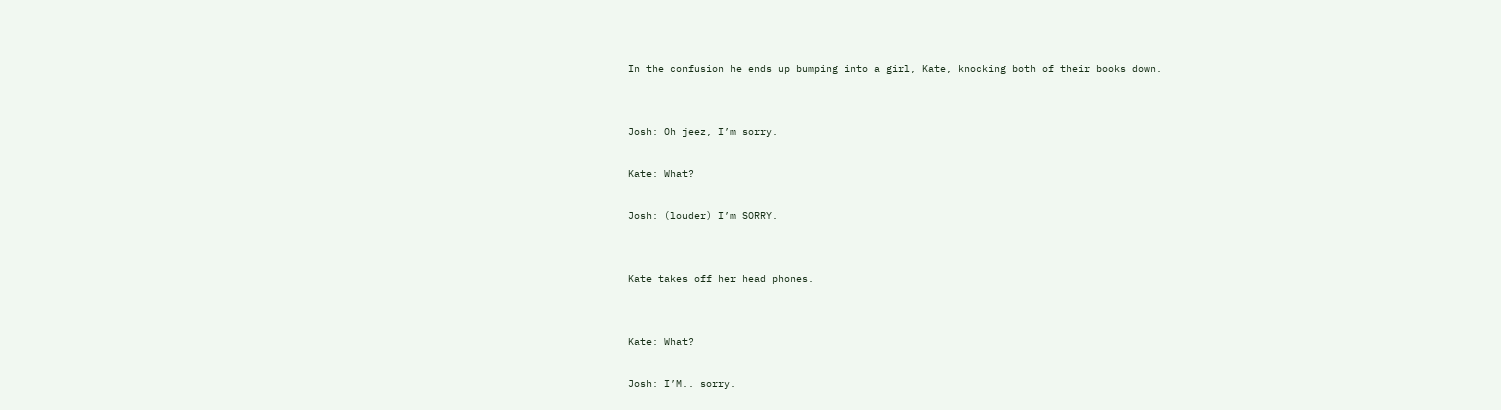In the confusion he ends up bumping into a girl, Kate, knocking both of their books down.


Josh: Oh jeez, I’m sorry.

Kate: What?

Josh: (louder) I’m SORRY.


Kate takes off her head phones.


Kate: What?

Josh: I’M.. sorry.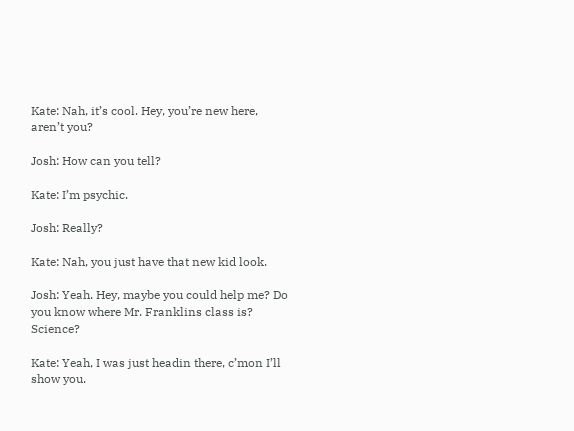Kate: Nah, it’s cool. Hey, you’re new here, aren’t you?

Josh: How can you tell?

Kate: I’m psychic.

Josh: Really?

Kate: Nah, you just have that new kid look.

Josh: Yeah. Hey, maybe you could help me? Do you know where Mr. Franklins class is? Science?

Kate: Yeah, I was just headin there, c’mon I’ll show you.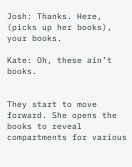Josh: Thanks. Here, (picks up her books), your books.

Kate: Oh, these ain’t books.


They start to move forward. She opens the books to reveal compartments for various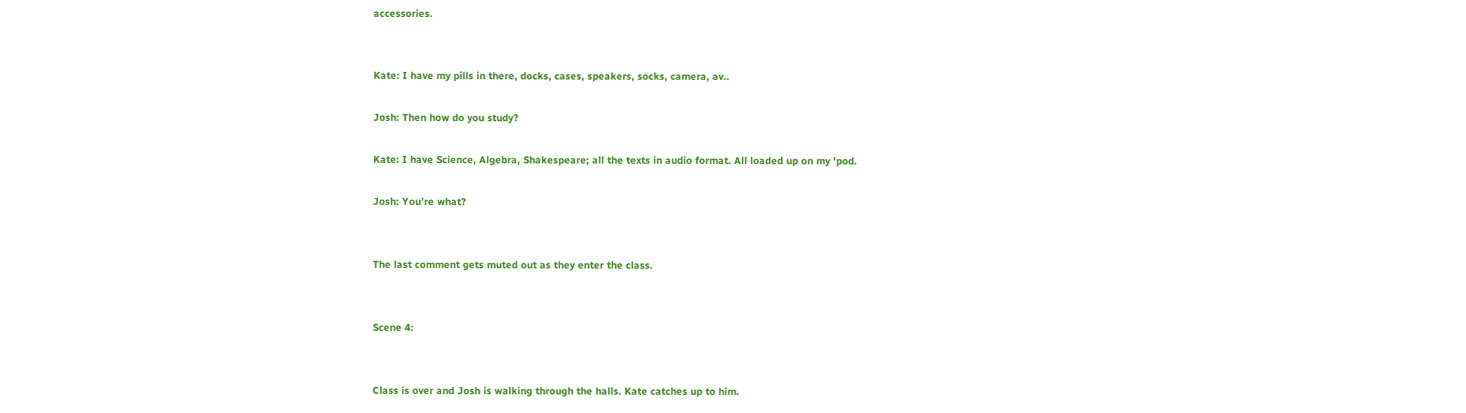accessories.


Kate: I have my pills in there, docks, cases, speakers, socks, camera, av..

Josh: Then how do you study?

Kate: I have Science, Algebra, Shakespeare; all the texts in audio format. All loaded up on my 'pod.

Josh: You’re what?


The last comment gets muted out as they enter the class.


Scene 4:


Class is over and Josh is walking through the halls. Kate catches up to him.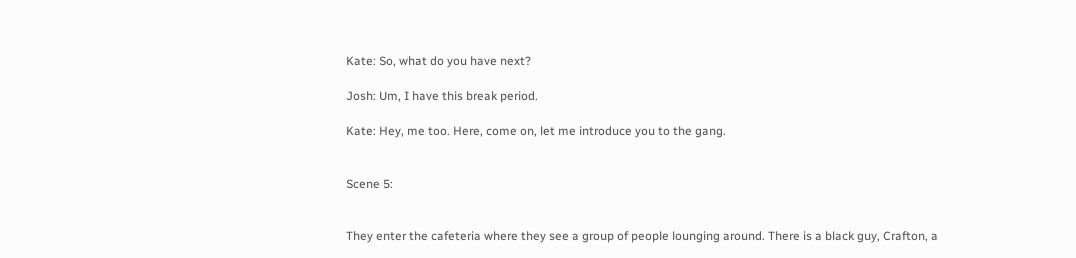Kate: So, what do you have next?

Josh: Um, I have this break period.

Kate: Hey, me too. Here, come on, let me introduce you to the gang.


Scene 5:


They enter the cafeteria where they see a group of people lounging around. There is a black guy, Crafton, a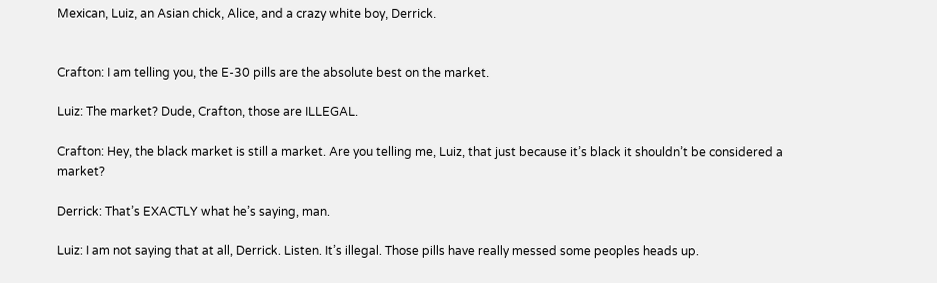Mexican, Luiz, an Asian chick, Alice, and a crazy white boy, Derrick.


Crafton: I am telling you, the E-30 pills are the absolute best on the market.

Luiz: The market? Dude, Crafton, those are ILLEGAL.

Crafton: Hey, the black market is still a market. Are you telling me, Luiz, that just because it’s black it shouldn’t be considered a market?

Derrick: That’s EXACTLY what he’s saying, man.

Luiz: I am not saying that at all, Derrick. Listen. It’s illegal. Those pills have really messed some peoples heads up.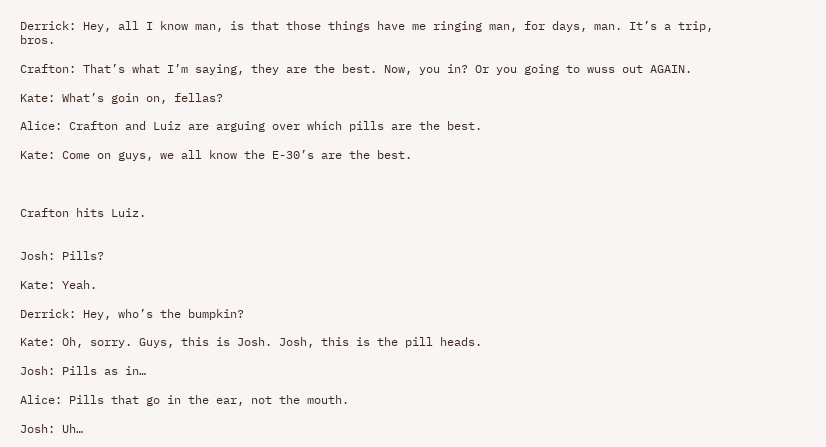Derrick: Hey, all I know man, is that those things have me ringing man, for days, man. It’s a trip, bros.

Crafton: That’s what I’m saying, they are the best. Now, you in? Or you going to wuss out AGAIN.

Kate: What’s goin on, fellas?

Alice: Crafton and Luiz are arguing over which pills are the best.

Kate: Come on guys, we all know the E-30’s are the best.



Crafton hits Luiz.


Josh: Pills?

Kate: Yeah.

Derrick: Hey, who’s the bumpkin?

Kate: Oh, sorry. Guys, this is Josh. Josh, this is the pill heads.

Josh: Pills as in…

Alice: Pills that go in the ear, not the mouth.

Josh: Uh…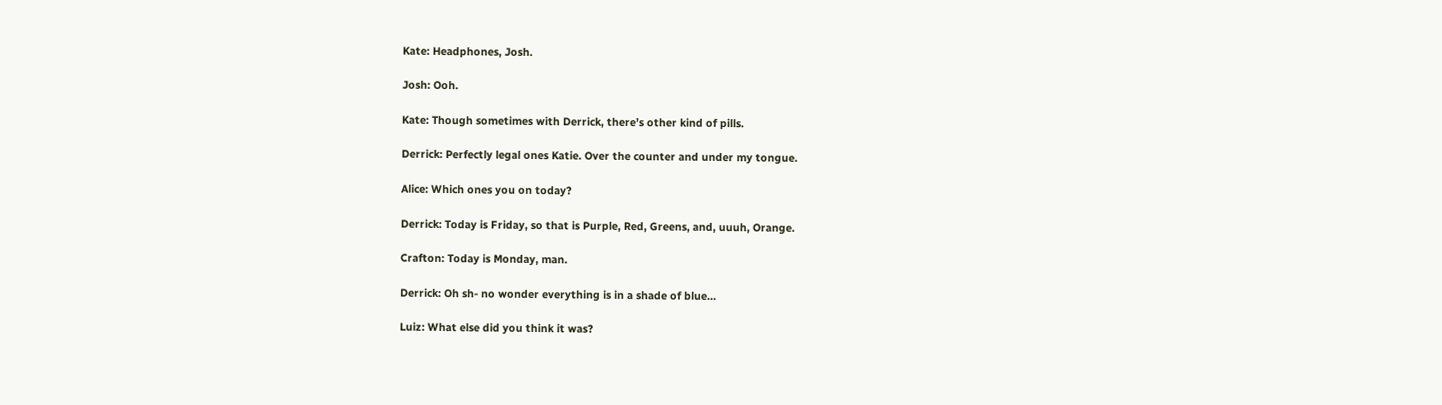Kate: Headphones, Josh.

Josh: Ooh.

Kate: Though sometimes with Derrick, there’s other kind of pills.

Derrick: Perfectly legal ones Katie. Over the counter and under my tongue.

Alice: Which ones you on today?

Derrick: Today is Friday, so that is Purple, Red, Greens, and, uuuh, Orange.

Crafton: Today is Monday, man.

Derrick: Oh sh- no wonder everything is in a shade of blue…

Luiz: What else did you think it was?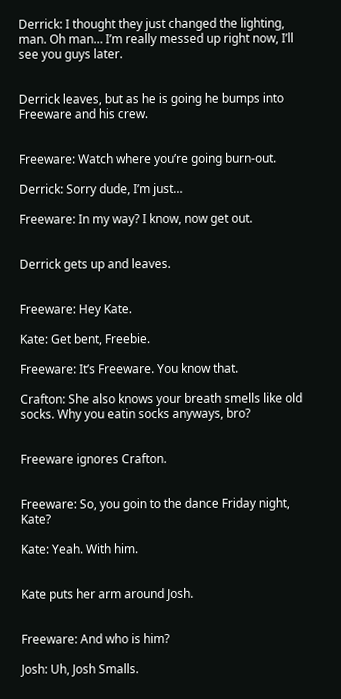Derrick: I thought they just changed the lighting, man. Oh man… I’m really messed up right now, I’ll see you guys later.


Derrick leaves, but as he is going he bumps into Freeware and his crew.


Freeware: Watch where you’re going burn-out.

Derrick: Sorry dude, I’m just…

Freeware: In my way? I know, now get out.


Derrick gets up and leaves.


Freeware: Hey Kate.

Kate: Get bent, Freebie.

Freeware: It’s Freeware. You know that.

Crafton: She also knows your breath smells like old socks. Why you eatin socks anyways, bro?


Freeware ignores Crafton.


Freeware: So, you goin to the dance Friday night, Kate?

Kate: Yeah. With him.


Kate puts her arm around Josh.


Freeware: And who is him?

Josh: Uh, Josh Smalls.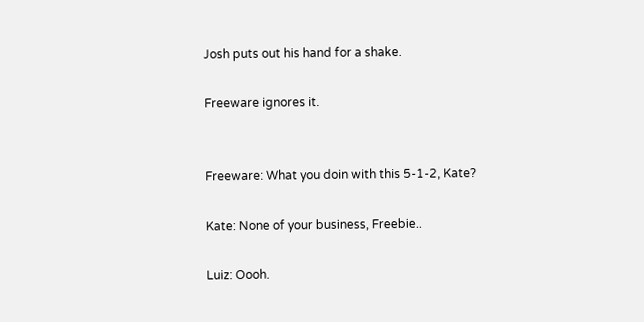Josh puts out his hand for a shake.

Freeware ignores it.


Freeware: What you doin with this 5-1-2, Kate?

Kate: None of your business, Freebie..

Luiz: Oooh.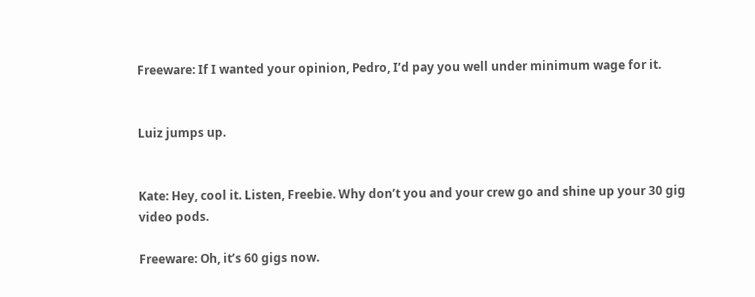Freeware: If I wanted your opinion, Pedro, I’d pay you well under minimum wage for it.


Luiz jumps up.


Kate: Hey, cool it. Listen, Freebie. Why don’t you and your crew go and shine up your 30 gig video pods.

Freeware: Oh, it’s 60 gigs now.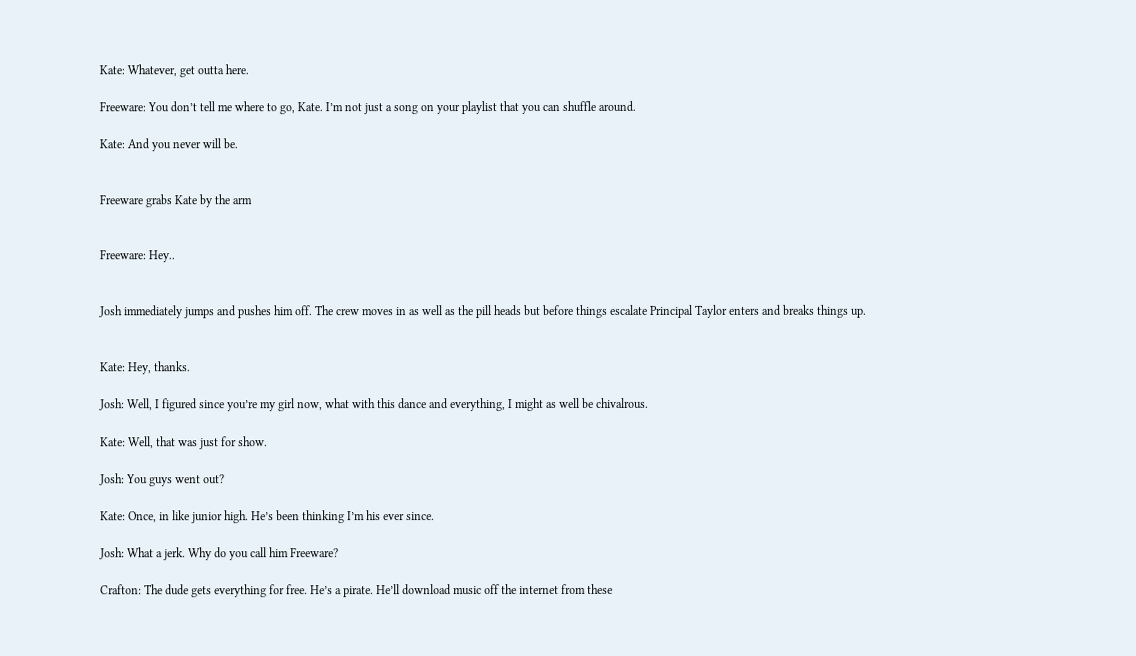Kate: Whatever, get outta here.

Freeware: You don’t tell me where to go, Kate. I’m not just a song on your playlist that you can shuffle around.

Kate: And you never will be.


Freeware grabs Kate by the arm


Freeware: Hey..


Josh immediately jumps and pushes him off. The crew moves in as well as the pill heads but before things escalate Principal Taylor enters and breaks things up.


Kate: Hey, thanks.

Josh: Well, I figured since you’re my girl now, what with this dance and everything, I might as well be chivalrous.

Kate: Well, that was just for show.

Josh: You guys went out?

Kate: Once, in like junior high. He’s been thinking I’m his ever since.

Josh: What a jerk. Why do you call him Freeware?

Crafton: The dude gets everything for free. He’s a pirate. He’ll download music off the internet from these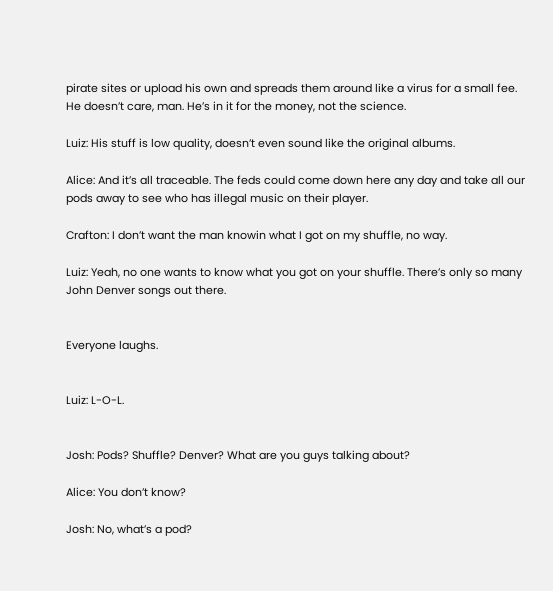pirate sites or upload his own and spreads them around like a virus for a small fee. He doesn’t care, man. He’s in it for the money, not the science.

Luiz: His stuff is low quality, doesn’t even sound like the original albums.

Alice: And it’s all traceable. The feds could come down here any day and take all our pods away to see who has illegal music on their player.

Crafton: I don’t want the man knowin what I got on my shuffle, no way.

Luiz: Yeah, no one wants to know what you got on your shuffle. There’s only so many John Denver songs out there.


Everyone laughs.


Luiz: L-O-L.


Josh: Pods? Shuffle? Denver? What are you guys talking about?

Alice: You don’t know?

Josh: No, what’s a pod?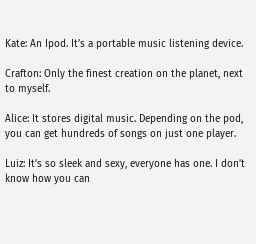Kate: An Ipod. It’s a portable music listening device.

Crafton: Only the finest creation on the planet, next to myself.

Alice: It stores digital music. Depending on the pod, you can get hundreds of songs on just one player.

Luiz: It’s so sleek and sexy, everyone has one. I don’t know how you can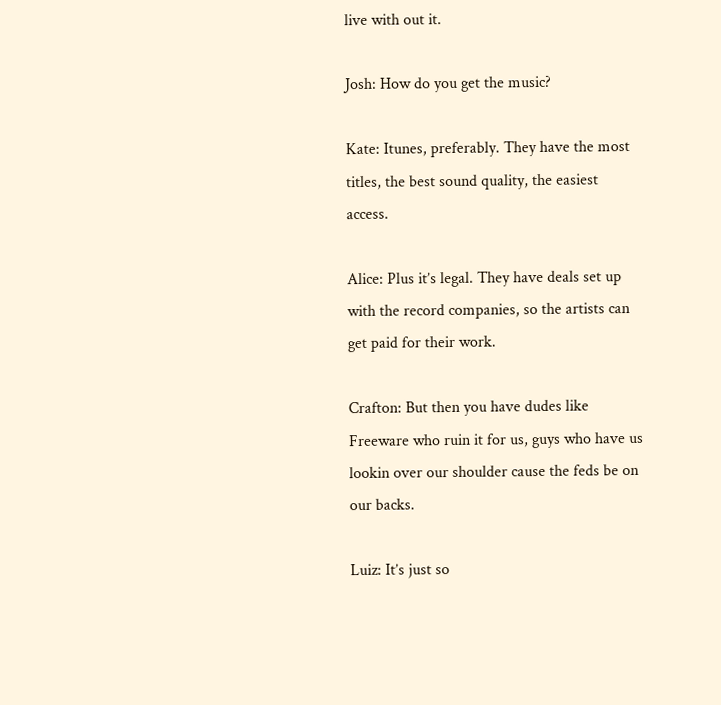live with out it.

Josh: How do you get the music?

Kate: Itunes, preferably. They have the most titles, the best sound quality, the easiest access.

Alice: Plus it’s legal. They have deals set up with the record companies, so the artists can get paid for their work.

Crafton: But then you have dudes like Freeware who ruin it for us, guys who have us lookin over our shoulder cause the feds be on our backs.

Luiz: It’s just so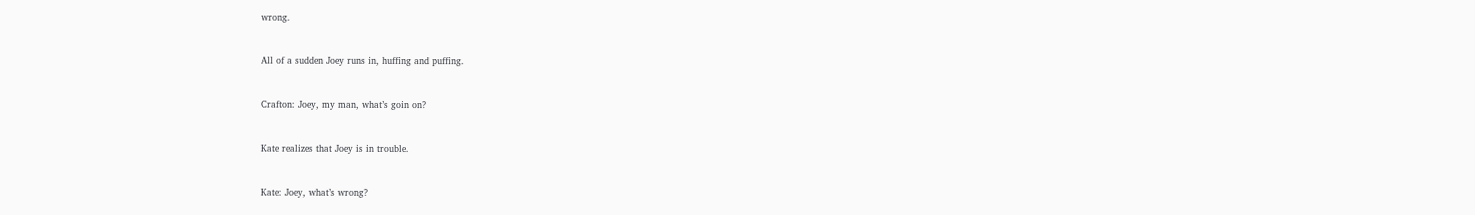wrong.


All of a sudden Joey runs in, huffing and puffing.


Crafton: Joey, my man, what’s goin on?


Kate realizes that Joey is in trouble.


Kate: Joey, what’s wrong?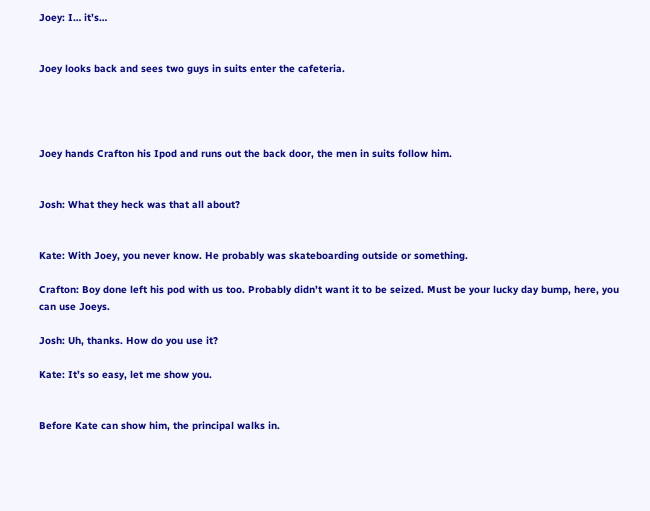Joey: I… it’s…


Joey looks back and sees two guys in suits enter the cafeteria.




Joey hands Crafton his Ipod and runs out the back door, the men in suits follow him.


Josh: What they heck was that all about?


Kate: With Joey, you never know. He probably was skateboarding outside or something.

Crafton: Boy done left his pod with us too. Probably didn’t want it to be seized. Must be your lucky day bump, here, you can use Joeys.

Josh: Uh, thanks. How do you use it?

Kate: It’s so easy, let me show you.


Before Kate can show him, the principal walks in.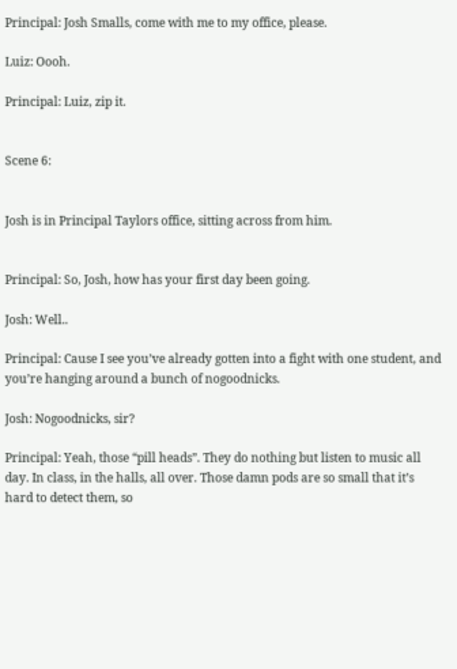Principal: Josh Smalls, come with me to my office, please.

Luiz: Oooh.

Principal: Luiz, zip it.


Scene 6:


Josh is in Principal Taylors office, sitting across from him.


Principal: So, Josh, how has your first day been going.

Josh: Well..

Principal: Cause I see you’ve already gotten into a fight with one student, and you’re hanging around a bunch of nogoodnicks.

Josh: Nogoodnicks, sir?

Principal: Yeah, those “pill heads”. They do nothing but listen to music all day. In class, in the halls, all over. Those damn pods are so small that it’s hard to detect them, so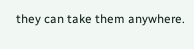they can take them anywhere.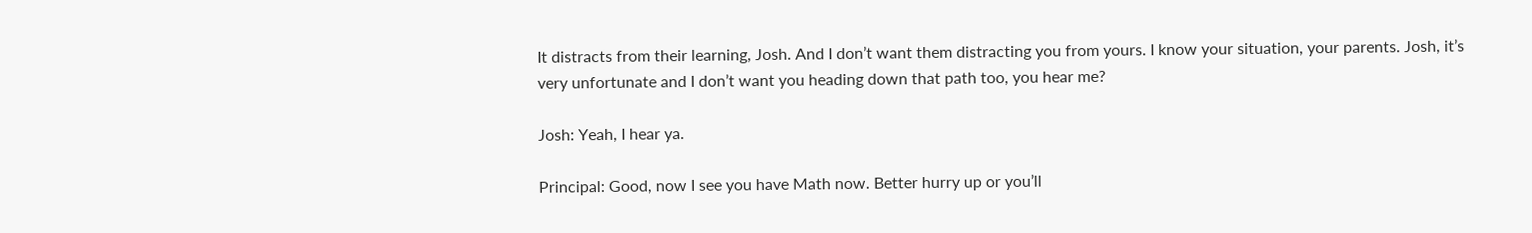It distracts from their learning, Josh. And I don’t want them distracting you from yours. I know your situation, your parents. Josh, it’s very unfortunate and I don’t want you heading down that path too, you hear me?

Josh: Yeah, I hear ya.

Principal: Good, now I see you have Math now. Better hurry up or you’ll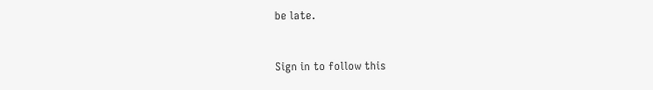be late.


Sign in to follow this